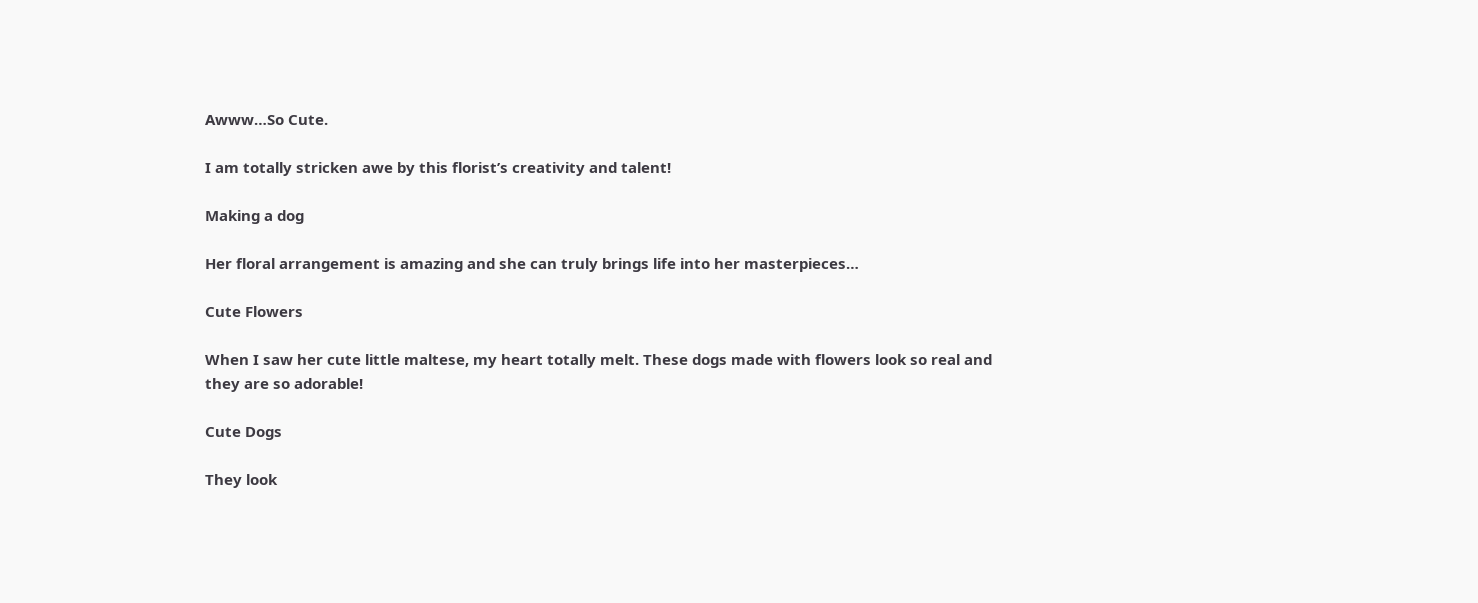Awww…So Cute.

I am totally stricken awe by this florist’s creativity and talent!

Making a dog

Her floral arrangement is amazing and she can truly brings life into her masterpieces…

Cute Flowers

When I saw her cute little maltese, my heart totally melt. These dogs made with flowers look so real and they are so adorable!

Cute Dogs

They look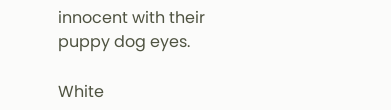innocent with their puppy dog eyes.

White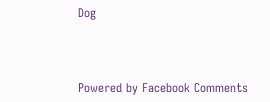Dog



Powered by Facebook Comments